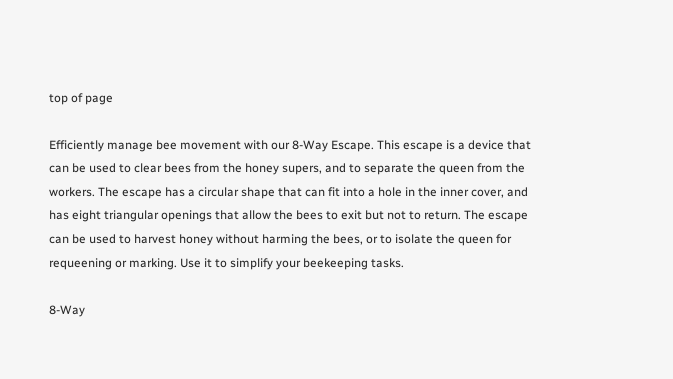top of page

Efficiently manage bee movement with our 8-Way Escape. This escape is a device that can be used to clear bees from the honey supers, and to separate the queen from the workers. The escape has a circular shape that can fit into a hole in the inner cover, and has eight triangular openings that allow the bees to exit but not to return. The escape can be used to harvest honey without harming the bees, or to isolate the queen for requeening or marking. Use it to simplify your beekeeping tasks.

8-Way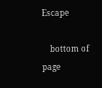Escape

    bottom of page